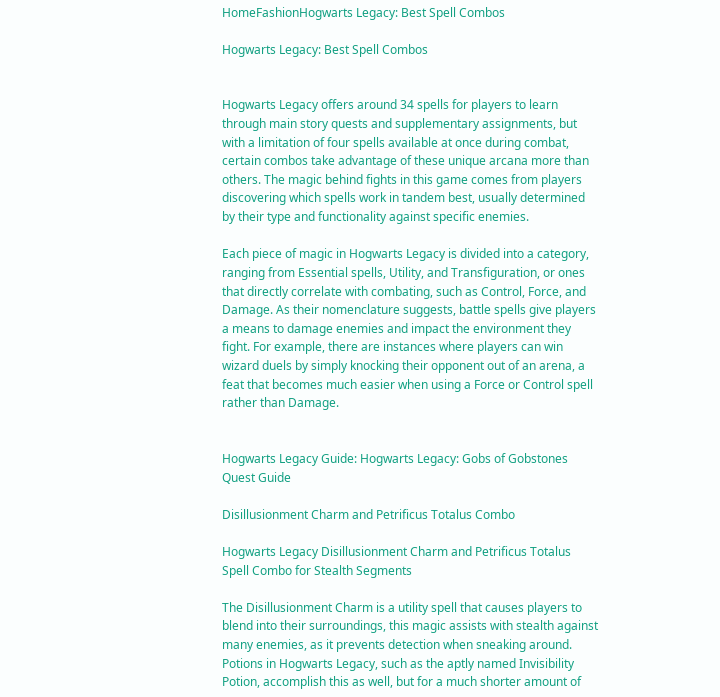HomeFashionHogwarts Legacy: Best Spell Combos

Hogwarts Legacy: Best Spell Combos


Hogwarts Legacy offers around 34 spells for players to learn through main story quests and supplementary assignments, but with a limitation of four spells available at once during combat, certain combos take advantage of these unique arcana more than others. The magic behind fights in this game comes from players discovering which spells work in tandem best, usually determined by their type and functionality against specific enemies.

Each piece of magic in Hogwarts Legacy is divided into a category, ranging from Essential spells, Utility, and Transfiguration, or ones that directly correlate with combating, such as Control, Force, and Damage. As their nomenclature suggests, battle spells give players a means to damage enemies and impact the environment they fight. For example, there are instances where players can win wizard duels by simply knocking their opponent out of an arena, a feat that becomes much easier when using a Force or Control spell rather than Damage.


Hogwarts Legacy Guide: Hogwarts Legacy: Gobs of Gobstones Quest Guide

Disillusionment Charm and Petrificus Totalus Combo

Hogwarts Legacy Disillusionment Charm and Petrificus Totalus Spell Combo for Stealth Segments

The Disillusionment Charm is a utility spell that causes players to blend into their surroundings, this magic assists with stealth against many enemies, as it prevents detection when sneaking around. Potions in Hogwarts Legacy, such as the aptly named Invisibility Potion, accomplish this as well, but for a much shorter amount of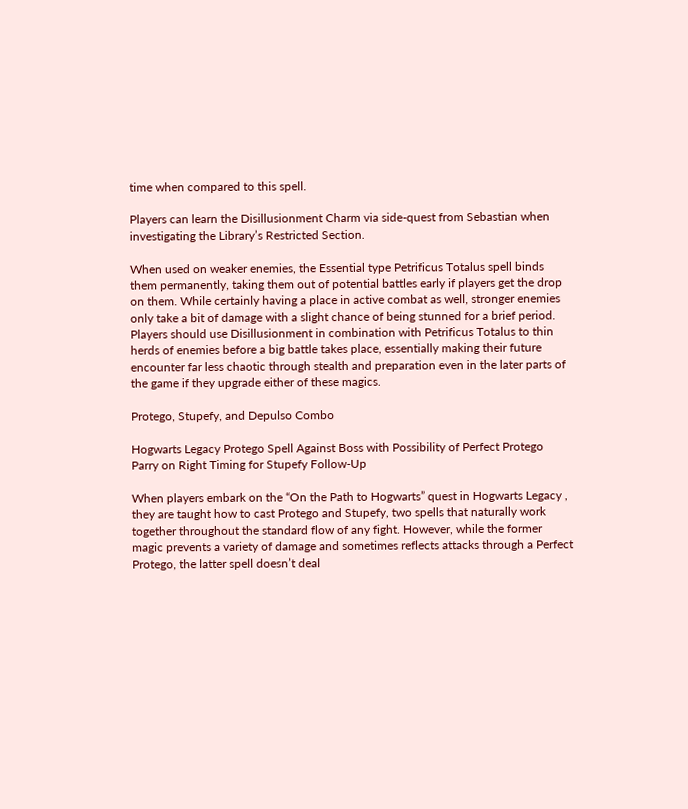time when compared to this spell.

Players can learn the Disillusionment Charm via side-quest from Sebastian when investigating the Library’s Restricted Section.

When used on weaker enemies, the Essential type Petrificus Totalus spell binds them permanently, taking them out of potential battles early if players get the drop on them. While certainly having a place in active combat as well, stronger enemies only take a bit of damage with a slight chance of being stunned for a brief period. Players should use Disillusionment in combination with Petrificus Totalus to thin herds of enemies before a big battle takes place, essentially making their future encounter far less chaotic through stealth and preparation even in the later parts of the game if they upgrade either of these magics.

Protego, Stupefy, and Depulso Combo

Hogwarts Legacy Protego Spell Against Boss with Possibility of Perfect Protego Parry on Right Timing for Stupefy Follow-Up

When players embark on the “On the Path to Hogwarts” quest in Hogwarts Legacy , they are taught how to cast Protego and Stupefy, two spells that naturally work together throughout the standard flow of any fight. However, while the former magic prevents a variety of damage and sometimes reflects attacks through a Perfect Protego, the latter spell doesn’t deal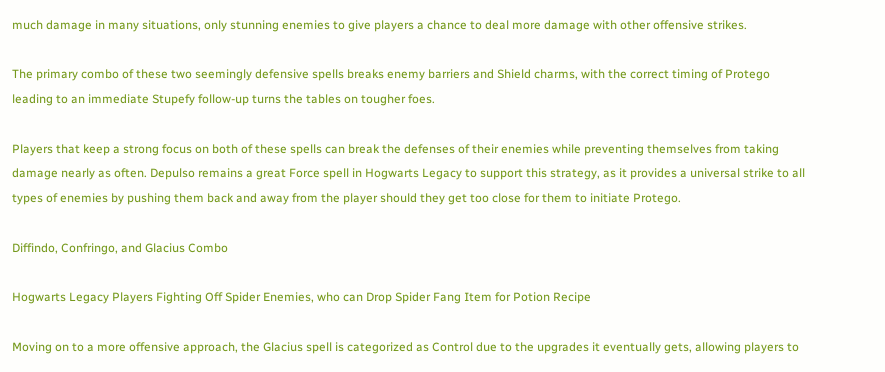much damage in many situations, only stunning enemies to give players a chance to deal more damage with other offensive strikes.

The primary combo of these two seemingly defensive spells breaks enemy barriers and Shield charms, with the correct timing of Protego leading to an immediate Stupefy follow-up turns the tables on tougher foes.

Players that keep a strong focus on both of these spells can break the defenses of their enemies while preventing themselves from taking damage nearly as often. Depulso remains a great Force spell in Hogwarts Legacy to support this strategy, as it provides a universal strike to all types of enemies by pushing them back and away from the player should they get too close for them to initiate Protego.

Diffindo, Confringo, and Glacius Combo

Hogwarts Legacy Players Fighting Off Spider Enemies, who can Drop Spider Fang Item for Potion Recipe

Moving on to a more offensive approach, the Glacius spell is categorized as Control due to the upgrades it eventually gets, allowing players to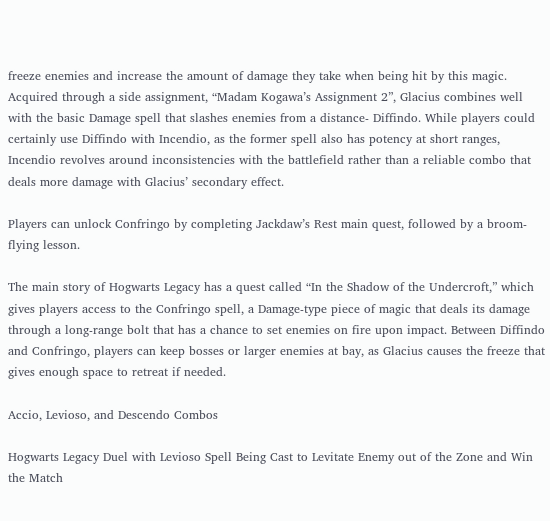freeze enemies and increase the amount of damage they take when being hit by this magic. Acquired through a side assignment, “Madam Kogawa’s Assignment 2”, Glacius combines well with the basic Damage spell that slashes enemies from a distance- Diffindo. While players could certainly use Diffindo with Incendio, as the former spell also has potency at short ranges, Incendio revolves around inconsistencies with the battlefield rather than a reliable combo that deals more damage with Glacius’ secondary effect.

Players can unlock Confringo by completing Jackdaw’s Rest main quest, followed by a broom-flying lesson.

The main story of Hogwarts Legacy has a quest called “In the Shadow of the Undercroft,” which gives players access to the Confringo spell, a Damage-type piece of magic that deals its damage through a long-range bolt that has a chance to set enemies on fire upon impact. Between Diffindo and Confringo, players can keep bosses or larger enemies at bay, as Glacius causes the freeze that gives enough space to retreat if needed.

Accio, Levioso, and Descendo Combos

Hogwarts Legacy Duel with Levioso Spell Being Cast to Levitate Enemy out of the Zone and Win the Match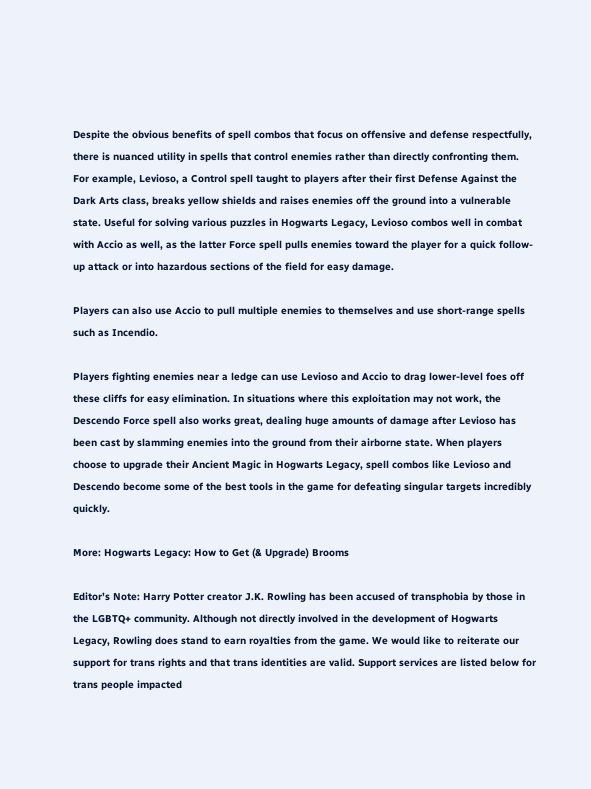Despite the obvious benefits of spell combos that focus on offensive and defense respectfully, there is nuanced utility in spells that control enemies rather than directly confronting them. For example, Levioso, a Control spell taught to players after their first Defense Against the Dark Arts class, breaks yellow shields and raises enemies off the ground into a vulnerable state. Useful for solving various puzzles in Hogwarts Legacy, Levioso combos well in combat with Accio as well, as the latter Force spell pulls enemies toward the player for a quick follow-up attack or into hazardous sections of the field for easy damage.

Players can also use Accio to pull multiple enemies to themselves and use short-range spells such as Incendio.

Players fighting enemies near a ledge can use Levioso and Accio to drag lower-level foes off these cliffs for easy elimination. In situations where this exploitation may not work, the Descendo Force spell also works great, dealing huge amounts of damage after Levioso has been cast by slamming enemies into the ground from their airborne state. When players choose to upgrade their Ancient Magic in Hogwarts Legacy, spell combos like Levioso and Descendo become some of the best tools in the game for defeating singular targets incredibly quickly.

More: Hogwarts Legacy: How to Get (& Upgrade) Brooms

Editor’s Note: Harry Potter creator J.K. Rowling has been accused of transphobia by those in the LGBTQ+ community. Although not directly involved in the development of Hogwarts Legacy, Rowling does stand to earn royalties from the game. We would like to reiterate our support for trans rights and that trans identities are valid. Support services are listed below for trans people impacted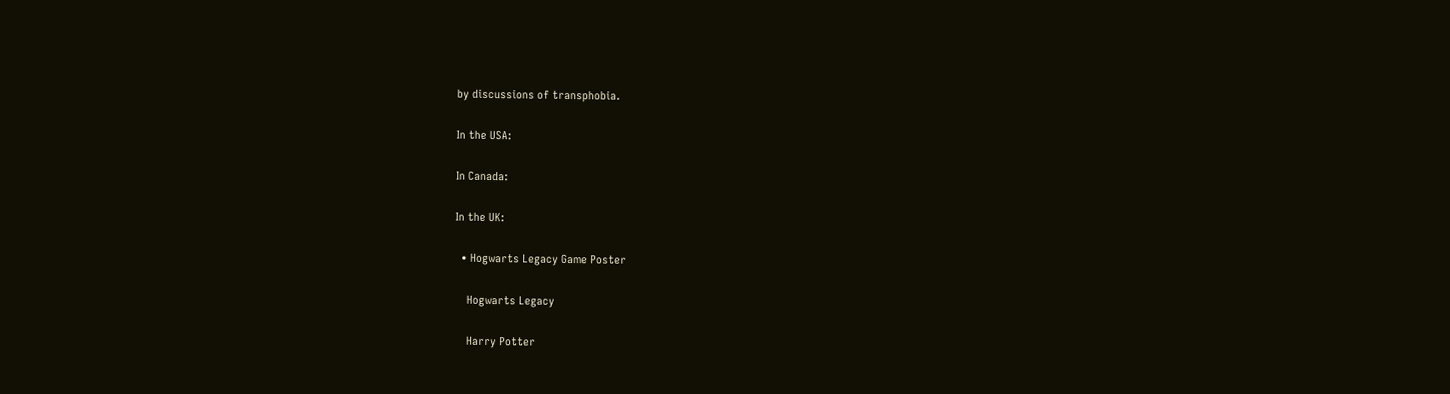by discussions of transphobia.

In the USA:

In Canada:

In the UK:

  • Hogwarts Legacy Game Poster

    Hogwarts Legacy

    Harry Potter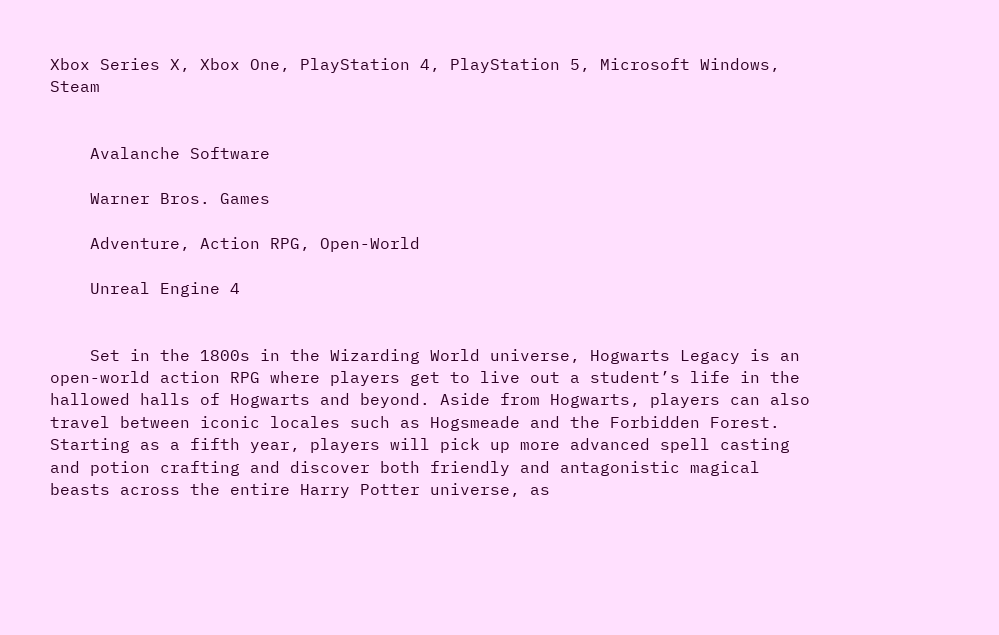Xbox Series X, Xbox One, PlayStation 4, PlayStation 5, Microsoft Windows, Steam


    Avalanche Software

    Warner Bros. Games

    Adventure, Action RPG, Open-World

    Unreal Engine 4


    Set in the 1800s in the Wizarding World universe, Hogwarts Legacy is an open-world action RPG where players get to live out a student’s life in the hallowed halls of Hogwarts and beyond. Aside from Hogwarts, players can also travel between iconic locales such as Hogsmeade and the Forbidden Forest. Starting as a fifth year, players will pick up more advanced spell casting and potion crafting and discover both friendly and antagonistic magical beasts across the entire Harry Potter universe, as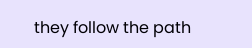they follow the path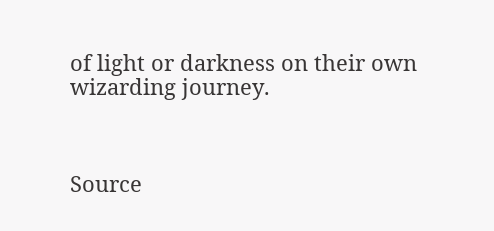of light or darkness on their own wizarding journey.



Source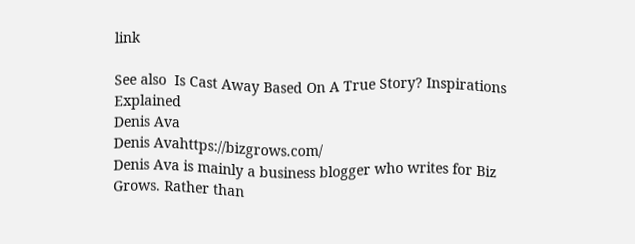link

See also  Is Cast Away Based On A True Story? Inspirations Explained
Denis Ava
Denis Avahttps://bizgrows.com/
Denis Ava is mainly a business blogger who writes for Biz Grows. Rather than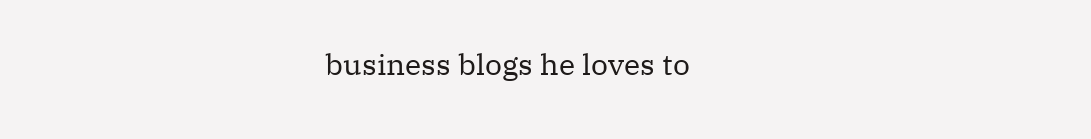business blogs he loves to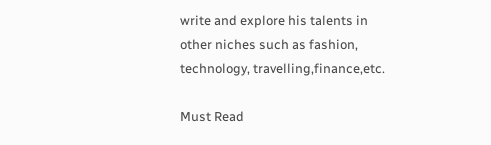write and explore his talents in other niches such as fashion, technology, travelling,finance,etc.

Must Read